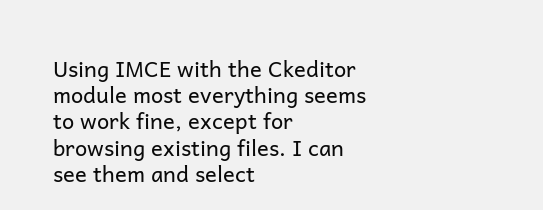Using IMCE with the Ckeditor module most everything seems to work fine, except for browsing existing files. I can see them and select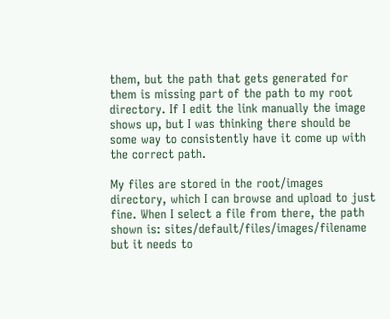them, but the path that gets generated for them is missing part of the path to my root directory. If I edit the link manually the image shows up, but I was thinking there should be some way to consistently have it come up with the correct path.

My files are stored in the root/images directory, which I can browse and upload to just fine. When I select a file from there, the path shown is: sites/default/files/images/filename but it needs to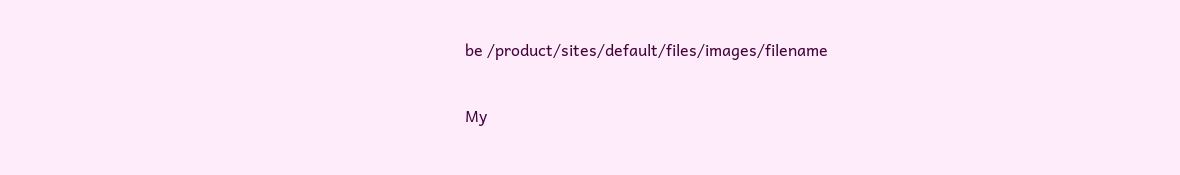be /product/sites/default/files/images/filename

My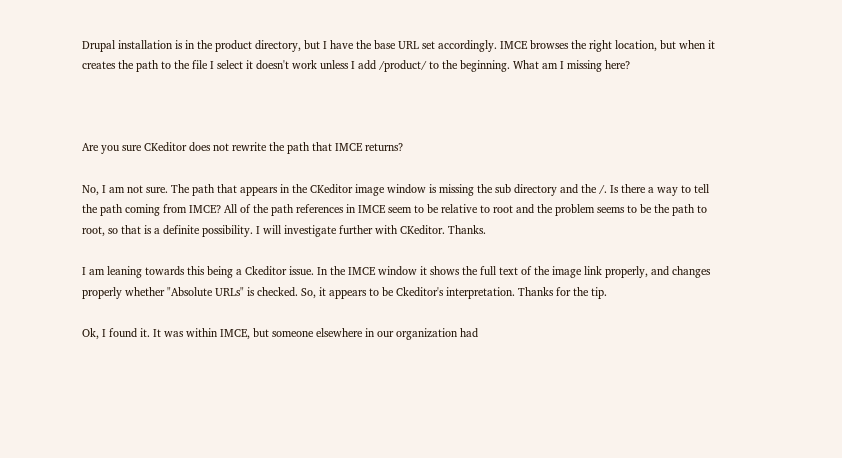Drupal installation is in the product directory, but I have the base URL set accordingly. IMCE browses the right location, but when it creates the path to the file I select it doesn't work unless I add /product/ to the beginning. What am I missing here?



Are you sure CKeditor does not rewrite the path that IMCE returns?

No, I am not sure. The path that appears in the CKeditor image window is missing the sub directory and the /. Is there a way to tell the path coming from IMCE? All of the path references in IMCE seem to be relative to root and the problem seems to be the path to root, so that is a definite possibility. I will investigate further with CKeditor. Thanks.

I am leaning towards this being a Ckeditor issue. In the IMCE window it shows the full text of the image link properly, and changes properly whether "Absolute URLs" is checked. So, it appears to be Ckeditor's interpretation. Thanks for the tip.

Ok, I found it. It was within IMCE, but someone elsewhere in our organization had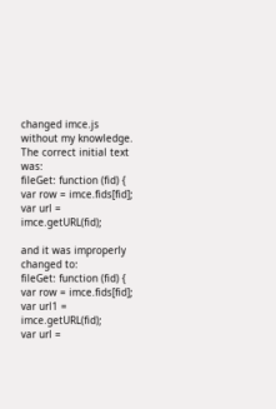changed imce.js without my knowledge. The correct initial text was:
fileGet: function (fid) {
var row = imce.fids[fid];
var url = imce.getURL(fid);

and it was improperly changed to:
fileGet: function (fid) {
var row = imce.fids[fid];
var url1 = imce.getURL(fid);
var url =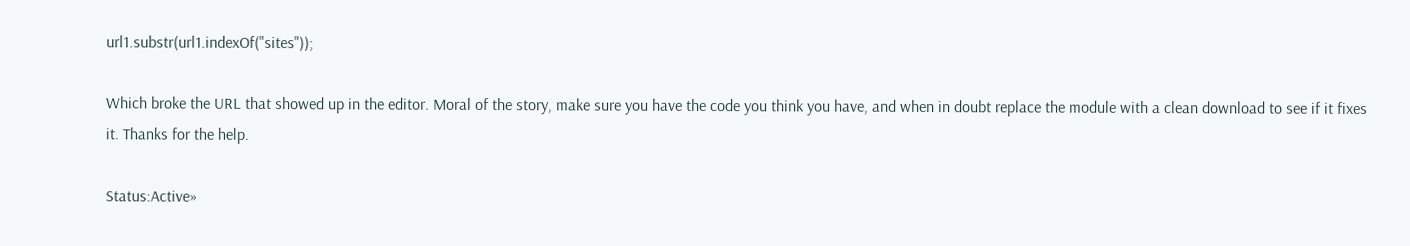url1.substr(url1.indexOf("sites"));

Which broke the URL that showed up in the editor. Moral of the story, make sure you have the code you think you have, and when in doubt replace the module with a clean download to see if it fixes it. Thanks for the help.

Status:Active»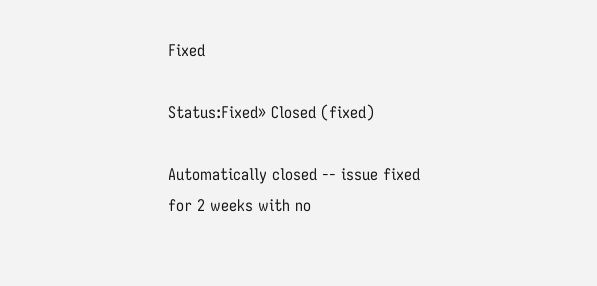Fixed

Status:Fixed» Closed (fixed)

Automatically closed -- issue fixed for 2 weeks with no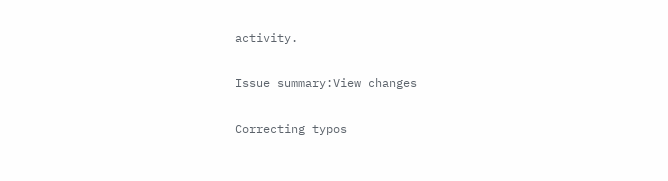activity.

Issue summary:View changes

Correcting typos